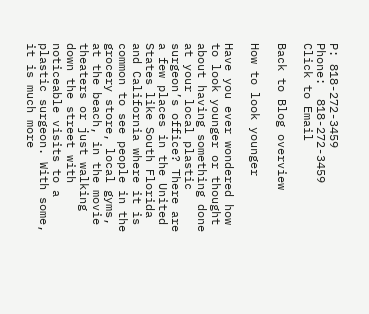P: 818-272-3459
Phone:  818-272-3459
Click to Email

Back to Blog overview

How to look younger

Have you ever wondered how to look younger or thought about having something done at your local plastic surgeon’s office? There are a few places in the United States like South Florida and California where it is common to see people in the grocery store, local gyms, at the beach, in the movie theaters or just walking down the street with noticeable visits to a plastic surgeon. With some, it is much more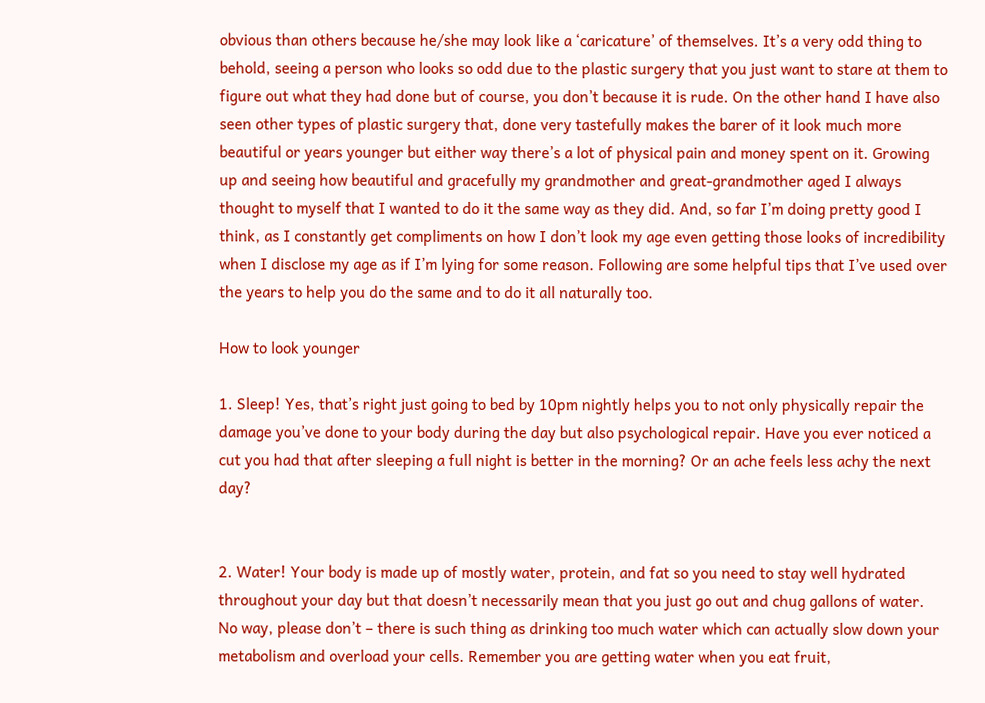obvious than others because he/she may look like a ‘caricature’ of themselves. It’s a very odd thing to behold, seeing a person who looks so odd due to the plastic surgery that you just want to stare at them to figure out what they had done but of course, you don’t because it is rude. On the other hand I have also seen other types of plastic surgery that, done very tastefully makes the barer of it look much more beautiful or years younger but either way there’s a lot of physical pain and money spent on it. Growing up and seeing how beautiful and gracefully my grandmother and great-grandmother aged I always thought to myself that I wanted to do it the same way as they did. And, so far I’m doing pretty good I think, as I constantly get compliments on how I don’t look my age even getting those looks of incredibility when I disclose my age as if I’m lying for some reason. Following are some helpful tips that I’ve used over the years to help you do the same and to do it all naturally too.

How to look younger

1. Sleep! Yes, that’s right just going to bed by 10pm nightly helps you to not only physically repair the damage you’ve done to your body during the day but also psychological repair. Have you ever noticed a cut you had that after sleeping a full night is better in the morning? Or an ache feels less achy the next day?


2. Water! Your body is made up of mostly water, protein, and fat so you need to stay well hydrated throughout your day but that doesn’t necessarily mean that you just go out and chug gallons of water. No way, please don’t – there is such thing as drinking too much water which can actually slow down your metabolism and overload your cells. Remember you are getting water when you eat fruit,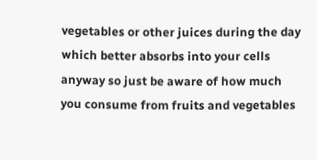vegetables or other juices during the day which better absorbs into your cells anyway so just be aware of how much you consume from fruits and vegetables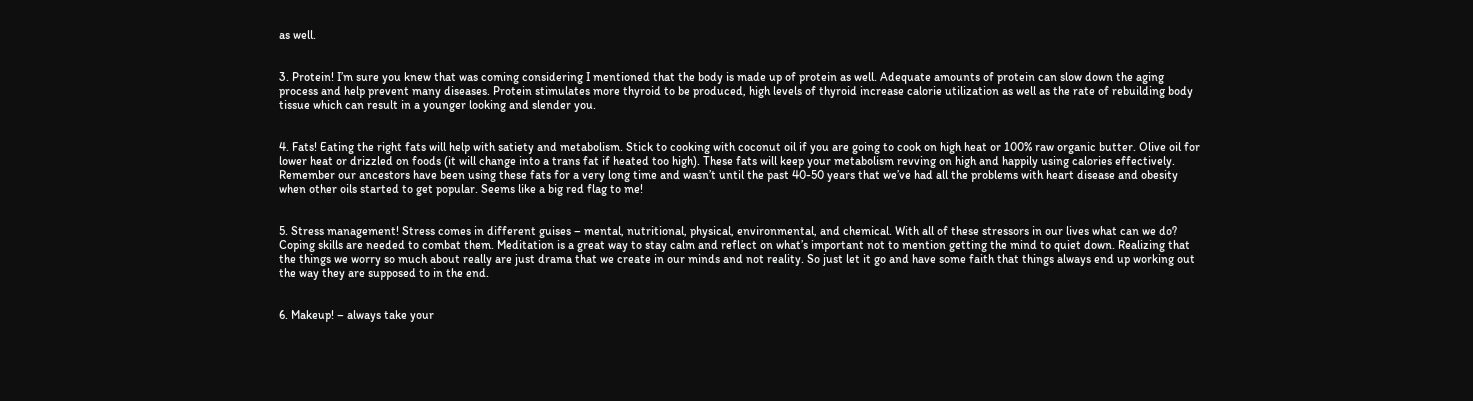as well.


3. Protein! I’m sure you knew that was coming considering I mentioned that the body is made up of protein as well. Adequate amounts of protein can slow down the aging process and help prevent many diseases. Protein stimulates more thyroid to be produced, high levels of thyroid increase calorie utilization as well as the rate of rebuilding body tissue which can result in a younger looking and slender you.


4. Fats! Eating the right fats will help with satiety and metabolism. Stick to cooking with coconut oil if you are going to cook on high heat or 100% raw organic butter. Olive oil for lower heat or drizzled on foods (it will change into a trans fat if heated too high). These fats will keep your metabolism revving on high and happily using calories effectively. Remember our ancestors have been using these fats for a very long time and wasn’t until the past 40-50 years that we’ve had all the problems with heart disease and obesity when other oils started to get popular. Seems like a big red flag to me!


5. Stress management! Stress comes in different guises – mental, nutritional, physical, environmental, and chemical. With all of these stressors in our lives what can we do? Coping skills are needed to combat them. Meditation is a great way to stay calm and reflect on what’s important not to mention getting the mind to quiet down. Realizing that the things we worry so much about really are just drama that we create in our minds and not reality. So just let it go and have some faith that things always end up working out the way they are supposed to in the end.


6. Makeup! – always take your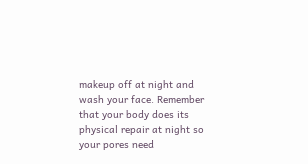makeup off at night and wash your face. Remember that your body does its physical repair at night so your pores need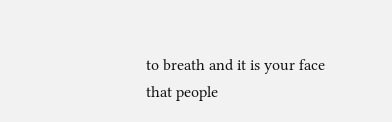to breath and it is your face that people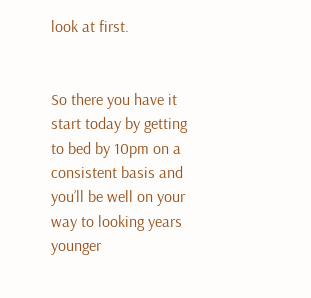look at first.


So there you have it start today by getting to bed by 10pm on a consistent basis and you’ll be well on your way to looking years younger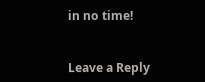in no time!


Leave a Reply